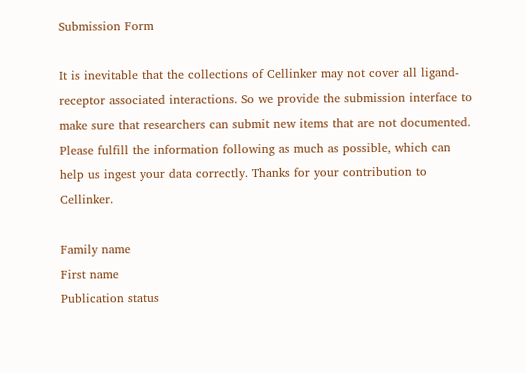Submission Form

It is inevitable that the collections of Cellinker may not cover all ligand-receptor associated interactions. So we provide the submission interface to make sure that researchers can submit new items that are not documented. Please fulfill the information following as much as possible, which can help us ingest your data correctly. Thanks for your contribution to Cellinker.

Family name
First name
Publication status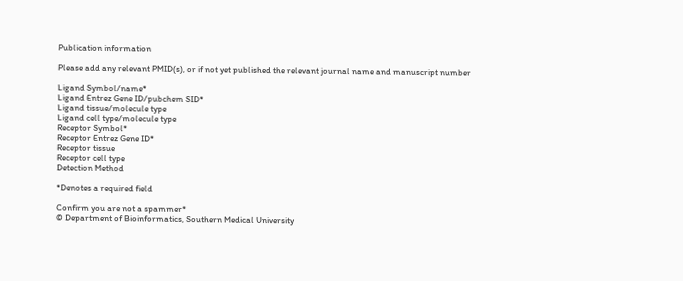Publication information

Please add any relevant PMID(s), or if not yet published the relevant journal name and manuscript number

Ligand Symbol/name*
Ligand Entrez Gene ID/pubchem SID*
Ligand tissue/molecule type
Ligand cell type/molecule type
Receptor Symbol*
Receptor Entrez Gene ID*
Receptor tissue
Receptor cell type
Detection Method

*Denotes a required field

Confirm you are not a spammer*
© Department of Bioinformatics, Southern Medical University